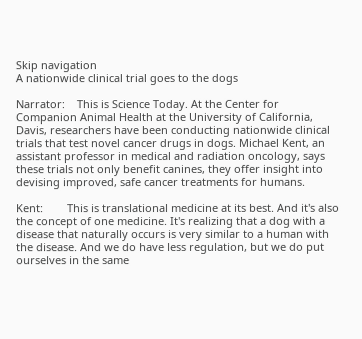Skip navigation
A nationwide clinical trial goes to the dogs

Narrator:    This is Science Today. At the Center for Companion Animal Health at the University of California, Davis, researchers have been conducting nationwide clinical trials that test novel cancer drugs in dogs. Michael Kent, an assistant professor in medical and radiation oncology, says these trials not only benefit canines, they offer insight into devising improved, safe cancer treatments for humans.

Kent:        This is translational medicine at its best. And it's also the concept of one medicine. It's realizing that a dog with a disease that naturally occurs is very similar to a human with the disease. And we do have less regulation, but we do put ourselves in the same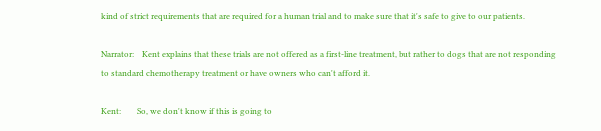kind of strict requirements that are required for a human trial and to make sure that it's safe to give to our patients.

Narrator:    Kent explains that these trials are not offered as a first-line treatment, but rather to dogs that are not responding to standard chemotherapy treatment or have owners who can't afford it.

Kent:        So, we don't know if this is going to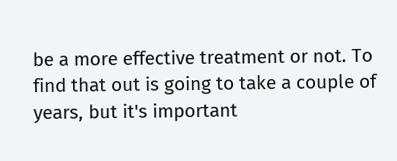be a more effective treatment or not. To find that out is going to take a couple of years, but it's important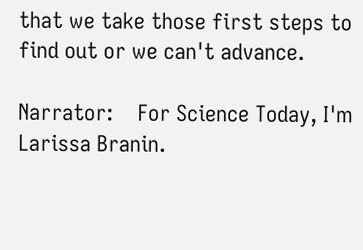that we take those first steps to find out or we can't advance.

Narrator:    For Science Today, I'm Larissa Branin.